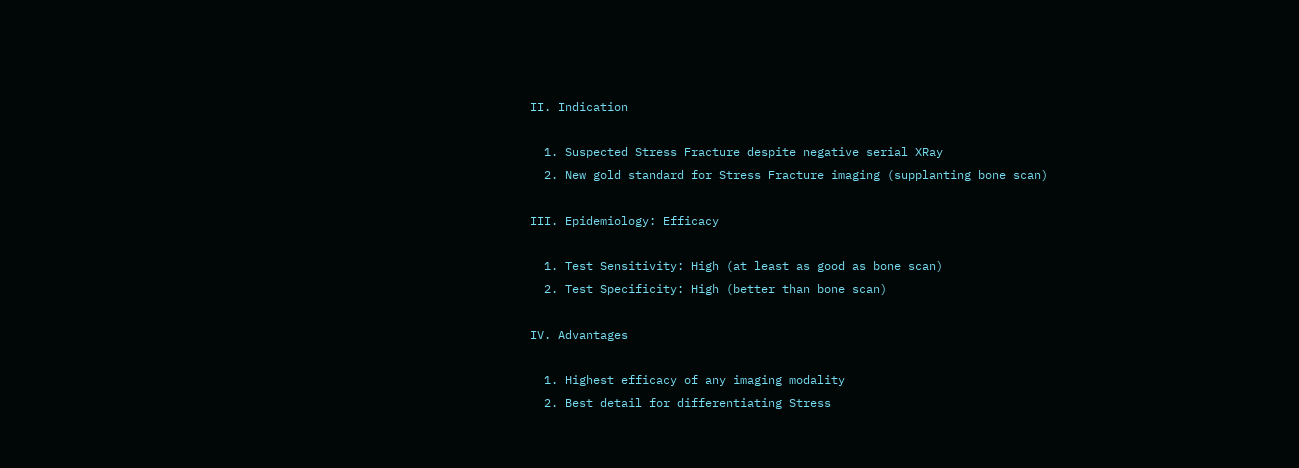II. Indication

  1. Suspected Stress Fracture despite negative serial XRay
  2. New gold standard for Stress Fracture imaging (supplanting bone scan)

III. Epidemiology: Efficacy

  1. Test Sensitivity: High (at least as good as bone scan)
  2. Test Specificity: High (better than bone scan)

IV. Advantages

  1. Highest efficacy of any imaging modality
  2. Best detail for differentiating Stress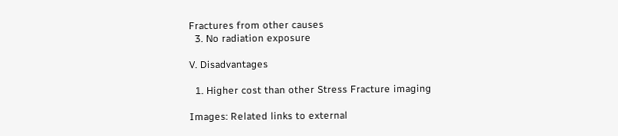Fractures from other causes
  3. No radiation exposure

V. Disadvantages

  1. Higher cost than other Stress Fracture imaging

Images: Related links to external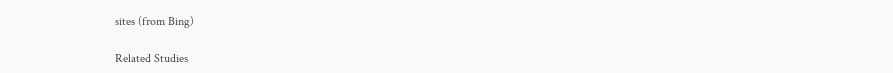sites (from Bing)

Related Studies